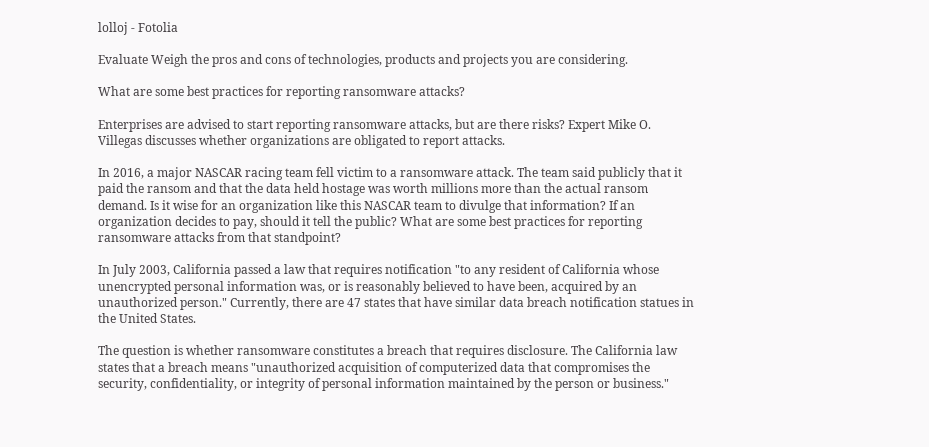lolloj - Fotolia

Evaluate Weigh the pros and cons of technologies, products and projects you are considering.

What are some best practices for reporting ransomware attacks?

Enterprises are advised to start reporting ransomware attacks, but are there risks? Expert Mike O. Villegas discusses whether organizations are obligated to report attacks.

In 2016, a major NASCAR racing team fell victim to a ransomware attack. The team said publicly that it paid the ransom and that the data held hostage was worth millions more than the actual ransom demand. Is it wise for an organization like this NASCAR team to divulge that information? If an organization decides to pay, should it tell the public? What are some best practices for reporting ransomware attacks from that standpoint?

In July 2003, California passed a law that requires notification "to any resident of California whose unencrypted personal information was, or is reasonably believed to have been, acquired by an unauthorized person." Currently, there are 47 states that have similar data breach notification statues in the United States.

The question is whether ransomware constitutes a breach that requires disclosure. The California law states that a breach means "unauthorized acquisition of computerized data that compromises the security, confidentiality, or integrity of personal information maintained by the person or business."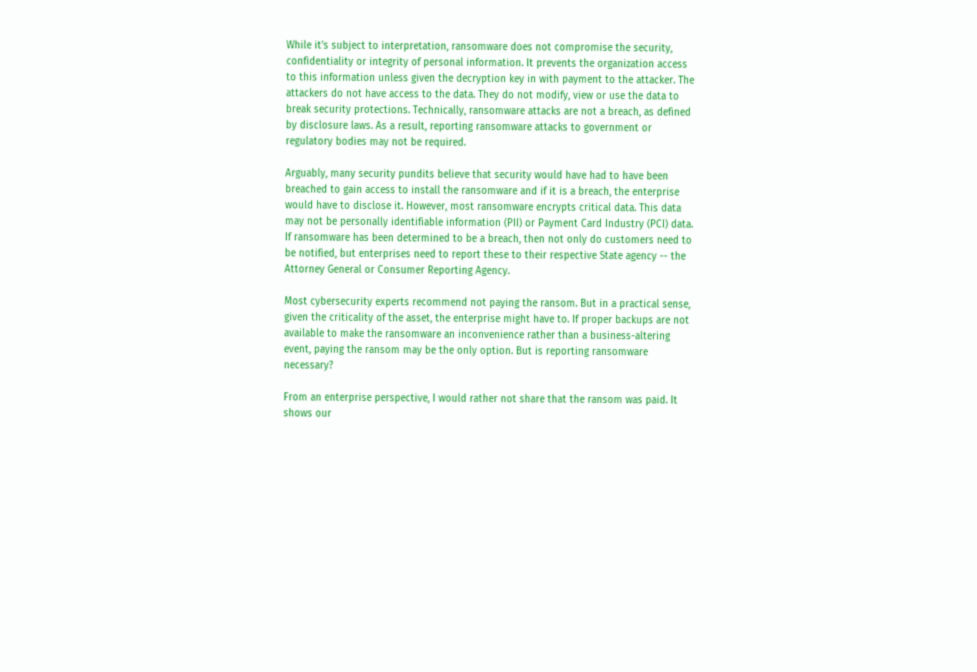While it's subject to interpretation, ransomware does not compromise the security, confidentiality or integrity of personal information. It prevents the organization access to this information unless given the decryption key in with payment to the attacker. The attackers do not have access to the data. They do not modify, view or use the data to break security protections. Technically, ransomware attacks are not a breach, as defined by disclosure laws. As a result, reporting ransomware attacks to government or regulatory bodies may not be required.

Arguably, many security pundits believe that security would have had to have been breached to gain access to install the ransomware and if it is a breach, the enterprise would have to disclose it. However, most ransomware encrypts critical data. This data may not be personally identifiable information (PII) or Payment Card Industry (PCI) data. If ransomware has been determined to be a breach, then not only do customers need to be notified, but enterprises need to report these to their respective State agency -- the Attorney General or Consumer Reporting Agency.

Most cybersecurity experts recommend not paying the ransom. But in a practical sense, given the criticality of the asset, the enterprise might have to. If proper backups are not available to make the ransomware an inconvenience rather than a business-altering event, paying the ransom may be the only option. But is reporting ransomware necessary?

From an enterprise perspective, I would rather not share that the ransom was paid. It shows our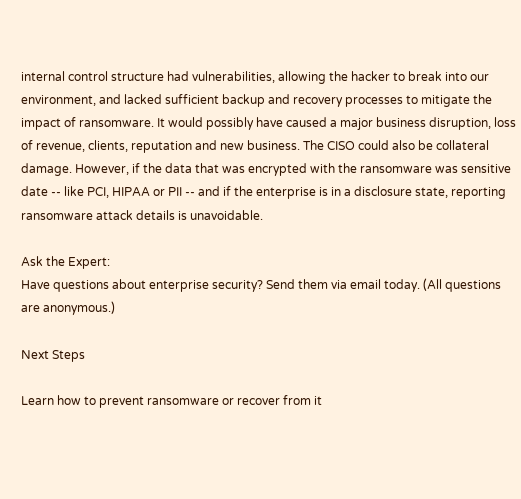internal control structure had vulnerabilities, allowing the hacker to break into our environment, and lacked sufficient backup and recovery processes to mitigate the impact of ransomware. It would possibly have caused a major business disruption, loss of revenue, clients, reputation and new business. The CISO could also be collateral damage. However, if the data that was encrypted with the ransomware was sensitive date -- like PCI, HIPAA or PII -- and if the enterprise is in a disclosure state, reporting ransomware attack details is unavoidable.

Ask the Expert:
Have questions about enterprise security? Send them via email today. (All questions are anonymous.)

Next Steps

Learn how to prevent ransomware or recover from it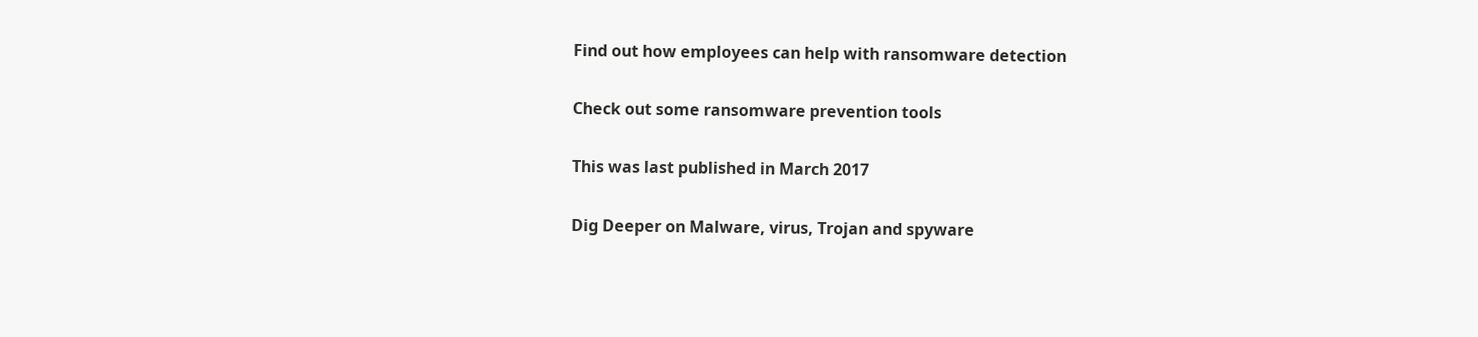Find out how employees can help with ransomware detection

Check out some ransomware prevention tools

This was last published in March 2017

Dig Deeper on Malware, virus, Trojan and spyware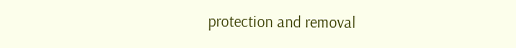protection and removal